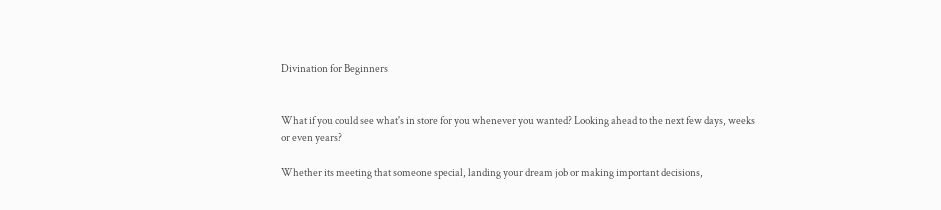Divination for Beginners


What if you could see what's in store for you whenever you wanted? Looking ahead to the next few days, weeks or even years?

Whether its meeting that someone special, landing your dream job or making important decisions,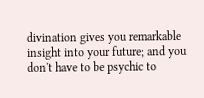divination gives you remarkable insight into your future; and you don't have to be psychic to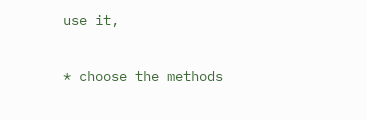use it,

* choose the methods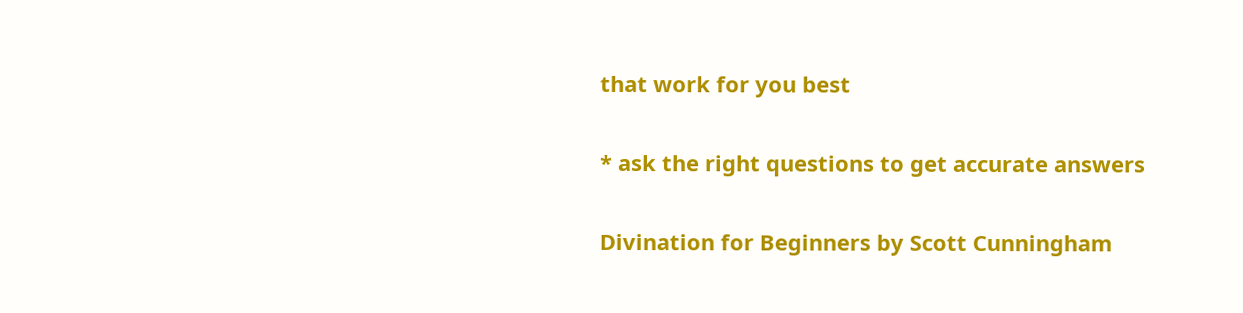that work for you best

* ask the right questions to get accurate answers

Divination for Beginners by Scott Cunningham